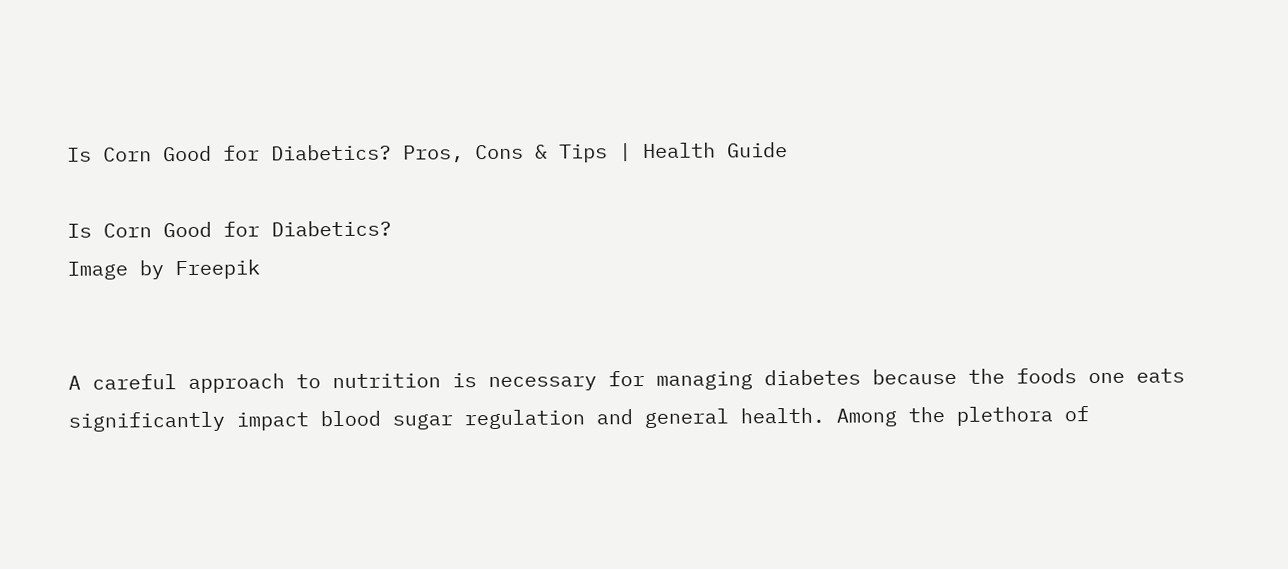Is Corn Good for Diabetics? Pros, Cons & Tips | Health Guide

Is Corn Good for Diabetics?
Image by Freepik


A careful approach to nutrition is necessary for managing diabetes because the foods one eats significantly impact blood sugar regulation and general health. Among the plethora of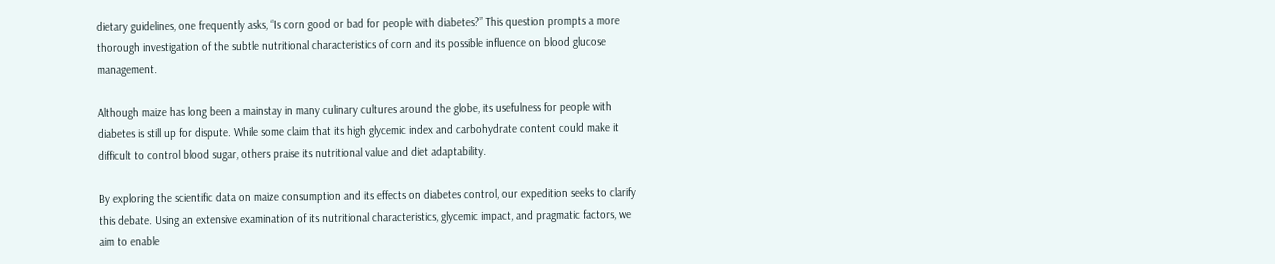dietary guidelines, one frequently asks, “Is corn good or bad for people with diabetes?” This question prompts a more thorough investigation of the subtle nutritional characteristics of corn and its possible influence on blood glucose management.

Although maize has long been a mainstay in many culinary cultures around the globe, its usefulness for people with diabetes is still up for dispute. While some claim that its high glycemic index and carbohydrate content could make it difficult to control blood sugar, others praise its nutritional value and diet adaptability.

By exploring the scientific data on maize consumption and its effects on diabetes control, our expedition seeks to clarify this debate. Using an extensive examination of its nutritional characteristics, glycemic impact, and pragmatic factors, we aim to enable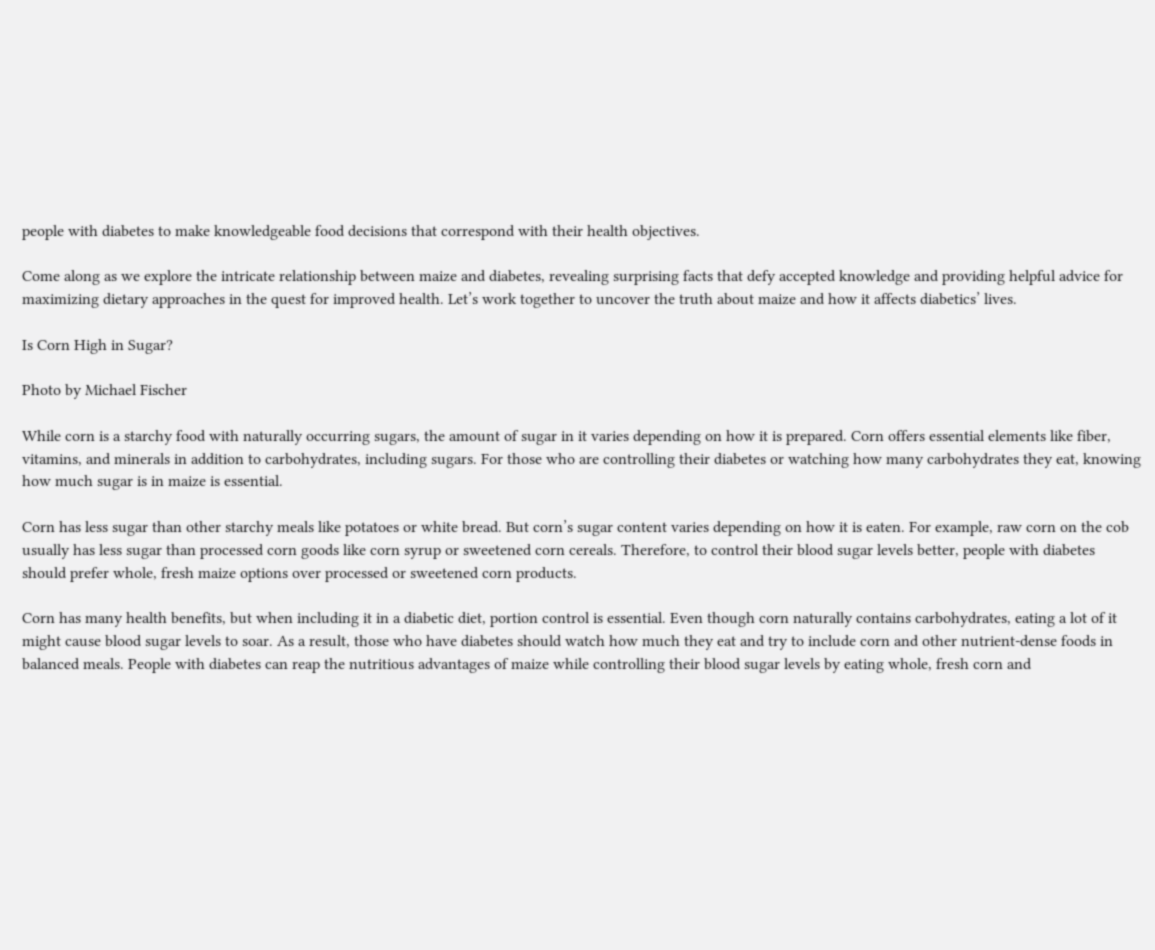people with diabetes to make knowledgeable food decisions that correspond with their health objectives.

Come along as we explore the intricate relationship between maize and diabetes, revealing surprising facts that defy accepted knowledge and providing helpful advice for maximizing dietary approaches in the quest for improved health. Let’s work together to uncover the truth about maize and how it affects diabetics’ lives.

Is Corn High in Sugar?

Photo by Michael Fischer

While corn is a starchy food with naturally occurring sugars, the amount of sugar in it varies depending on how it is prepared. Corn offers essential elements like fiber, vitamins, and minerals in addition to carbohydrates, including sugars. For those who are controlling their diabetes or watching how many carbohydrates they eat, knowing how much sugar is in maize is essential.

Corn has less sugar than other starchy meals like potatoes or white bread. But corn’s sugar content varies depending on how it is eaten. For example, raw corn on the cob usually has less sugar than processed corn goods like corn syrup or sweetened corn cereals. Therefore, to control their blood sugar levels better, people with diabetes should prefer whole, fresh maize options over processed or sweetened corn products.

Corn has many health benefits, but when including it in a diabetic diet, portion control is essential. Even though corn naturally contains carbohydrates, eating a lot of it might cause blood sugar levels to soar. As a result, those who have diabetes should watch how much they eat and try to include corn and other nutrient-dense foods in balanced meals. People with diabetes can reap the nutritious advantages of maize while controlling their blood sugar levels by eating whole, fresh corn and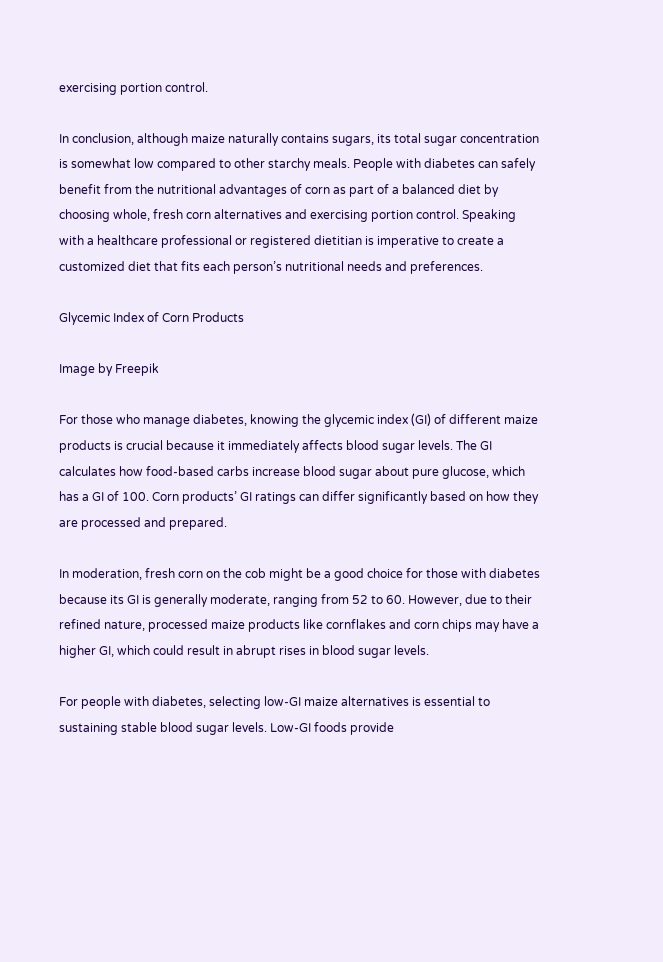exercising portion control.

In conclusion, although maize naturally contains sugars, its total sugar concentration is somewhat low compared to other starchy meals. People with diabetes can safely benefit from the nutritional advantages of corn as part of a balanced diet by choosing whole, fresh corn alternatives and exercising portion control. Speaking with a healthcare professional or registered dietitian is imperative to create a customized diet that fits each person’s nutritional needs and preferences.

Glycemic Index of Corn Products

Image by Freepik

For those who manage diabetes, knowing the glycemic index (GI) of different maize products is crucial because it immediately affects blood sugar levels. The GI calculates how food-based carbs increase blood sugar about pure glucose, which has a GI of 100. Corn products’ GI ratings can differ significantly based on how they are processed and prepared.

In moderation, fresh corn on the cob might be a good choice for those with diabetes because its GI is generally moderate, ranging from 52 to 60. However, due to their refined nature, processed maize products like cornflakes and corn chips may have a higher GI, which could result in abrupt rises in blood sugar levels.

For people with diabetes, selecting low-GI maize alternatives is essential to sustaining stable blood sugar levels. Low-GI foods provide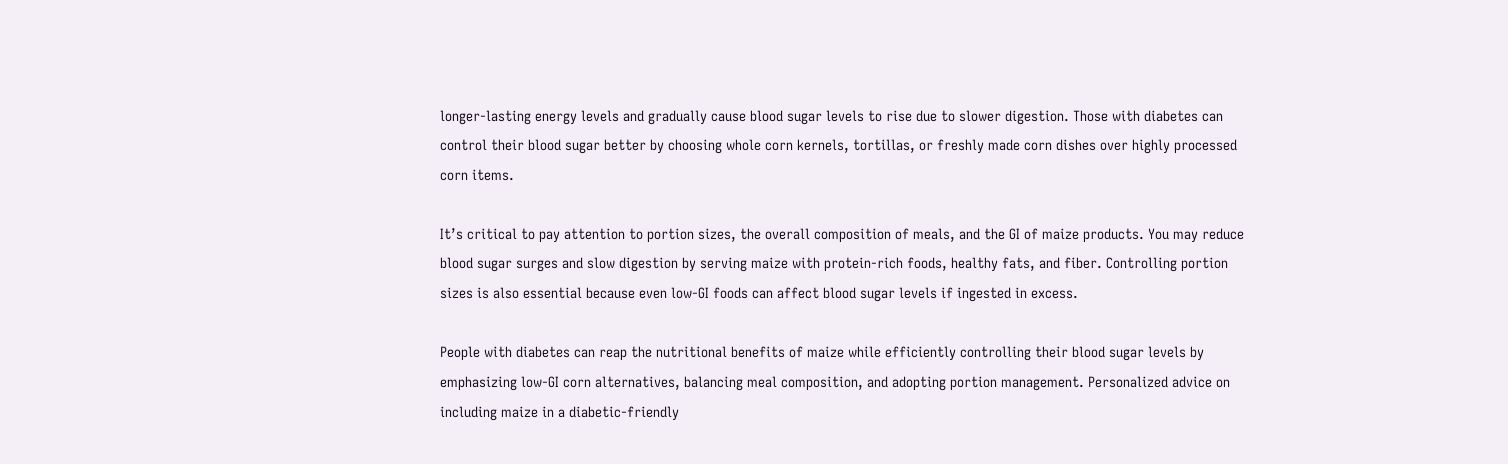longer-lasting energy levels and gradually cause blood sugar levels to rise due to slower digestion. Those with diabetes can control their blood sugar better by choosing whole corn kernels, tortillas, or freshly made corn dishes over highly processed corn items.

It’s critical to pay attention to portion sizes, the overall composition of meals, and the GI of maize products. You may reduce blood sugar surges and slow digestion by serving maize with protein-rich foods, healthy fats, and fiber. Controlling portion sizes is also essential because even low-GI foods can affect blood sugar levels if ingested in excess.

People with diabetes can reap the nutritional benefits of maize while efficiently controlling their blood sugar levels by emphasizing low-GI corn alternatives, balancing meal composition, and adopting portion management. Personalized advice on including maize in a diabetic-friendly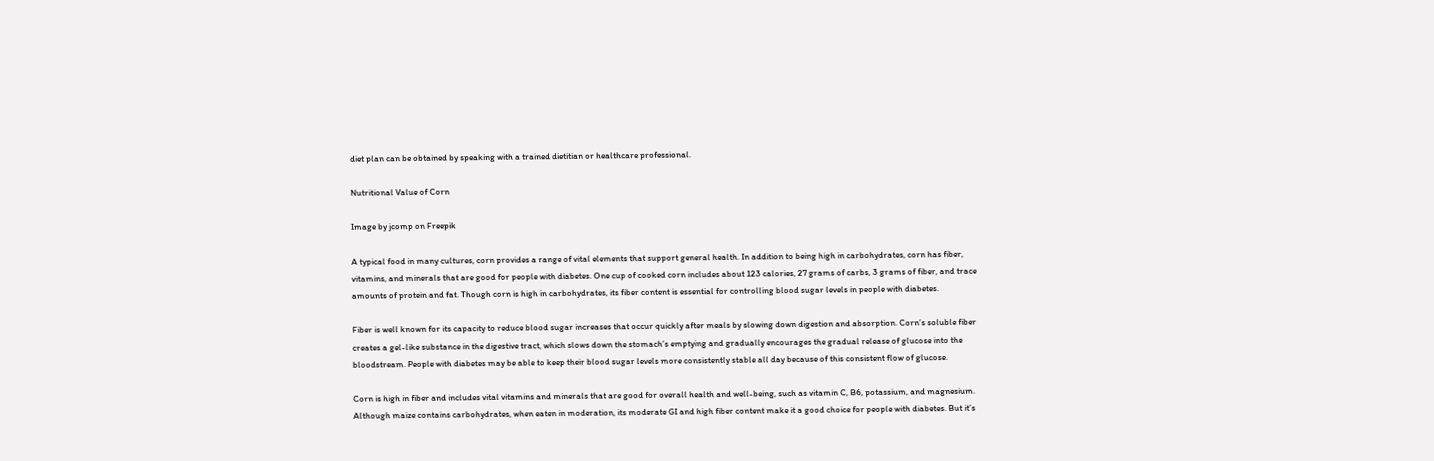diet plan can be obtained by speaking with a trained dietitian or healthcare professional.

Nutritional Value of Corn

Image by jcomp on Freepik

A typical food in many cultures, corn provides a range of vital elements that support general health. In addition to being high in carbohydrates, corn has fiber, vitamins, and minerals that are good for people with diabetes. One cup of cooked corn includes about 123 calories, 27 grams of carbs, 3 grams of fiber, and trace amounts of protein and fat. Though corn is high in carbohydrates, its fiber content is essential for controlling blood sugar levels in people with diabetes.

Fiber is well known for its capacity to reduce blood sugar increases that occur quickly after meals by slowing down digestion and absorption. Corn’s soluble fiber creates a gel-like substance in the digestive tract, which slows down the stomach’s emptying and gradually encourages the gradual release of glucose into the bloodstream. People with diabetes may be able to keep their blood sugar levels more consistently stable all day because of this consistent flow of glucose.

Corn is high in fiber and includes vital vitamins and minerals that are good for overall health and well-being, such as vitamin C, B6, potassium, and magnesium. Although maize contains carbohydrates, when eaten in moderation, its moderate GI and high fiber content make it a good choice for people with diabetes. But it’s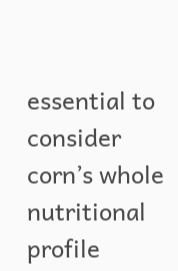essential to consider corn’s whole nutritional profile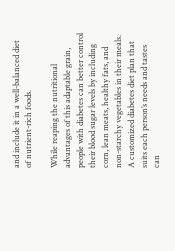and include it in a well-balanced diet of nutrient-rich foods.

While reaping the nutritional advantages of this adaptable grain, people with diabetes can better control their blood sugar levels by including corn, lean meats, healthy fats, and non-starchy vegetables in their meals. A customized diabetes diet plan that suits each person’s needs and tastes can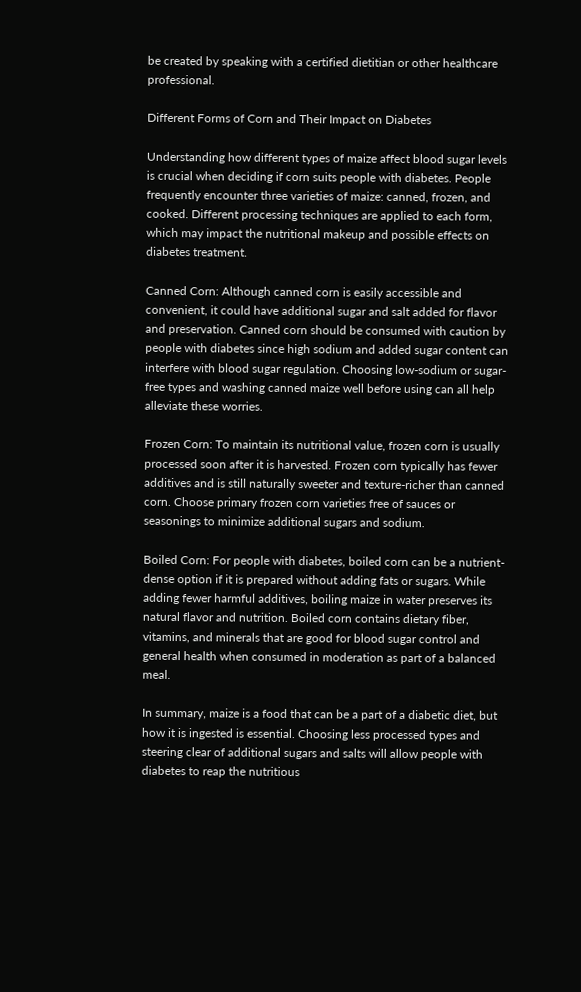be created by speaking with a certified dietitian or other healthcare professional.

Different Forms of Corn and Their Impact on Diabetes

Understanding how different types of maize affect blood sugar levels is crucial when deciding if corn suits people with diabetes. People frequently encounter three varieties of maize: canned, frozen, and cooked. Different processing techniques are applied to each form, which may impact the nutritional makeup and possible effects on diabetes treatment.

Canned Corn: Although canned corn is easily accessible and convenient, it could have additional sugar and salt added for flavor and preservation. Canned corn should be consumed with caution by people with diabetes since high sodium and added sugar content can interfere with blood sugar regulation. Choosing low-sodium or sugar-free types and washing canned maize well before using can all help alleviate these worries.

Frozen Corn: To maintain its nutritional value, frozen corn is usually processed soon after it is harvested. Frozen corn typically has fewer additives and is still naturally sweeter and texture-richer than canned corn. Choose primary frozen corn varieties free of sauces or seasonings to minimize additional sugars and sodium.

Boiled Corn: For people with diabetes, boiled corn can be a nutrient-dense option if it is prepared without adding fats or sugars. While adding fewer harmful additives, boiling maize in water preserves its natural flavor and nutrition. Boiled corn contains dietary fiber, vitamins, and minerals that are good for blood sugar control and general health when consumed in moderation as part of a balanced meal.

In summary, maize is a food that can be a part of a diabetic diet, but how it is ingested is essential. Choosing less processed types and steering clear of additional sugars and salts will allow people with diabetes to reap the nutritious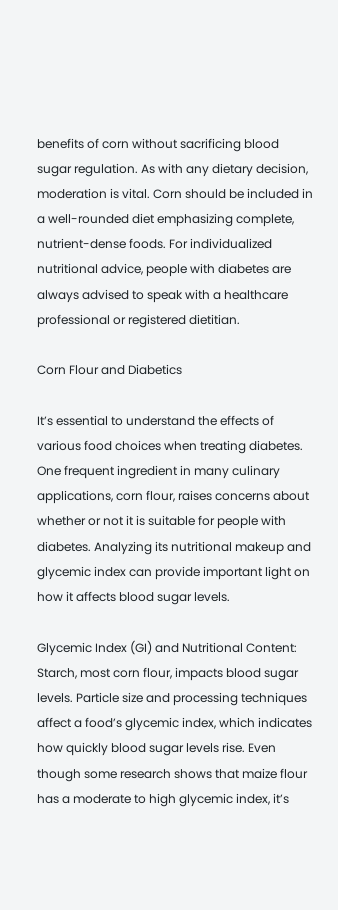benefits of corn without sacrificing blood sugar regulation. As with any dietary decision, moderation is vital. Corn should be included in a well-rounded diet emphasizing complete, nutrient-dense foods. For individualized nutritional advice, people with diabetes are always advised to speak with a healthcare professional or registered dietitian.

Corn Flour and Diabetics

It’s essential to understand the effects of various food choices when treating diabetes. One frequent ingredient in many culinary applications, corn flour, raises concerns about whether or not it is suitable for people with diabetes. Analyzing its nutritional makeup and glycemic index can provide important light on how it affects blood sugar levels.

Glycemic Index (GI) and Nutritional Content: Starch, most corn flour, impacts blood sugar levels. Particle size and processing techniques affect a food’s glycemic index, which indicates how quickly blood sugar levels rise. Even though some research shows that maize flour has a moderate to high glycemic index, it’s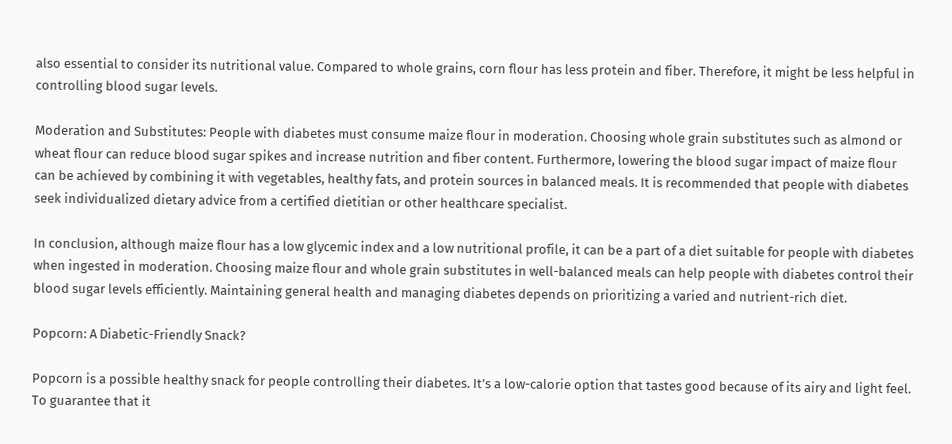also essential to consider its nutritional value. Compared to whole grains, corn flour has less protein and fiber. Therefore, it might be less helpful in controlling blood sugar levels.

Moderation and Substitutes: People with diabetes must consume maize flour in moderation. Choosing whole grain substitutes such as almond or wheat flour can reduce blood sugar spikes and increase nutrition and fiber content. Furthermore, lowering the blood sugar impact of maize flour can be achieved by combining it with vegetables, healthy fats, and protein sources in balanced meals. It is recommended that people with diabetes seek individualized dietary advice from a certified dietitian or other healthcare specialist.

In conclusion, although maize flour has a low glycemic index and a low nutritional profile, it can be a part of a diet suitable for people with diabetes when ingested in moderation. Choosing maize flour and whole grain substitutes in well-balanced meals can help people with diabetes control their blood sugar levels efficiently. Maintaining general health and managing diabetes depends on prioritizing a varied and nutrient-rich diet.

Popcorn: A Diabetic-Friendly Snack?

Popcorn is a possible healthy snack for people controlling their diabetes. It’s a low-calorie option that tastes good because of its airy and light feel. To guarantee that it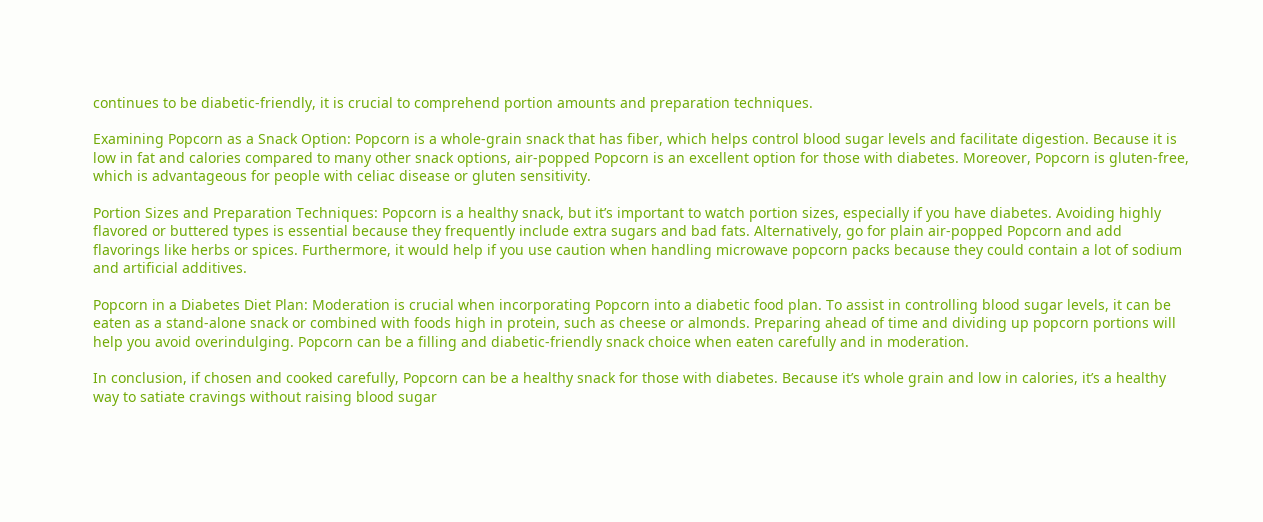continues to be diabetic-friendly, it is crucial to comprehend portion amounts and preparation techniques.

Examining Popcorn as a Snack Option: Popcorn is a whole-grain snack that has fiber, which helps control blood sugar levels and facilitate digestion. Because it is low in fat and calories compared to many other snack options, air-popped Popcorn is an excellent option for those with diabetes. Moreover, Popcorn is gluten-free, which is advantageous for people with celiac disease or gluten sensitivity.

Portion Sizes and Preparation Techniques: Popcorn is a healthy snack, but it’s important to watch portion sizes, especially if you have diabetes. Avoiding highly flavored or buttered types is essential because they frequently include extra sugars and bad fats. Alternatively, go for plain air-popped Popcorn and add flavorings like herbs or spices. Furthermore, it would help if you use caution when handling microwave popcorn packs because they could contain a lot of sodium and artificial additives.

Popcorn in a Diabetes Diet Plan: Moderation is crucial when incorporating Popcorn into a diabetic food plan. To assist in controlling blood sugar levels, it can be eaten as a stand-alone snack or combined with foods high in protein, such as cheese or almonds. Preparing ahead of time and dividing up popcorn portions will help you avoid overindulging. Popcorn can be a filling and diabetic-friendly snack choice when eaten carefully and in moderation.

In conclusion, if chosen and cooked carefully, Popcorn can be a healthy snack for those with diabetes. Because it’s whole grain and low in calories, it’s a healthy way to satiate cravings without raising blood sugar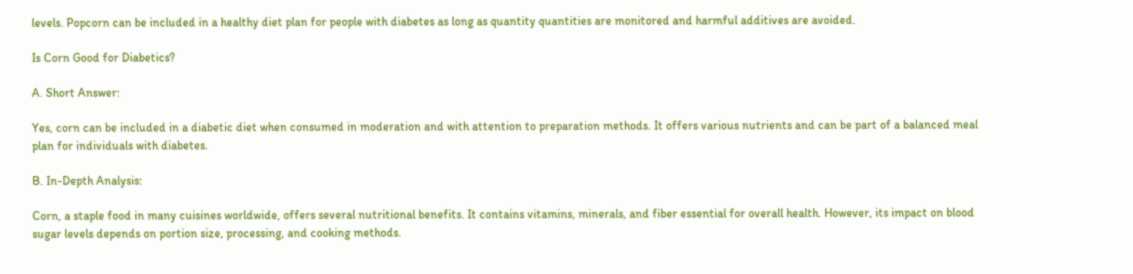levels. Popcorn can be included in a healthy diet plan for people with diabetes as long as quantity quantities are monitored and harmful additives are avoided.

Is Corn Good for Diabetics?

A. Short Answer:

Yes, corn can be included in a diabetic diet when consumed in moderation and with attention to preparation methods. It offers various nutrients and can be part of a balanced meal plan for individuals with diabetes.

B. In-Depth Analysis:

Corn, a staple food in many cuisines worldwide, offers several nutritional benefits. It contains vitamins, minerals, and fiber essential for overall health. However, its impact on blood sugar levels depends on portion size, processing, and cooking methods.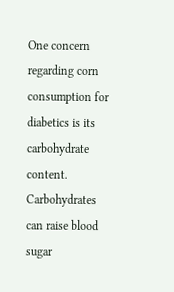One concern regarding corn consumption for diabetics is its carbohydrate content. Carbohydrates can raise blood sugar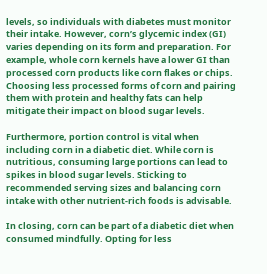levels, so individuals with diabetes must monitor their intake. However, corn’s glycemic index (GI) varies depending on its form and preparation. For example, whole corn kernels have a lower GI than processed corn products like corn flakes or chips. Choosing less processed forms of corn and pairing them with protein and healthy fats can help mitigate their impact on blood sugar levels.

Furthermore, portion control is vital when including corn in a diabetic diet. While corn is nutritious, consuming large portions can lead to spikes in blood sugar levels. Sticking to recommended serving sizes and balancing corn intake with other nutrient-rich foods is advisable.

In closing, corn can be part of a diabetic diet when consumed mindfully. Opting for less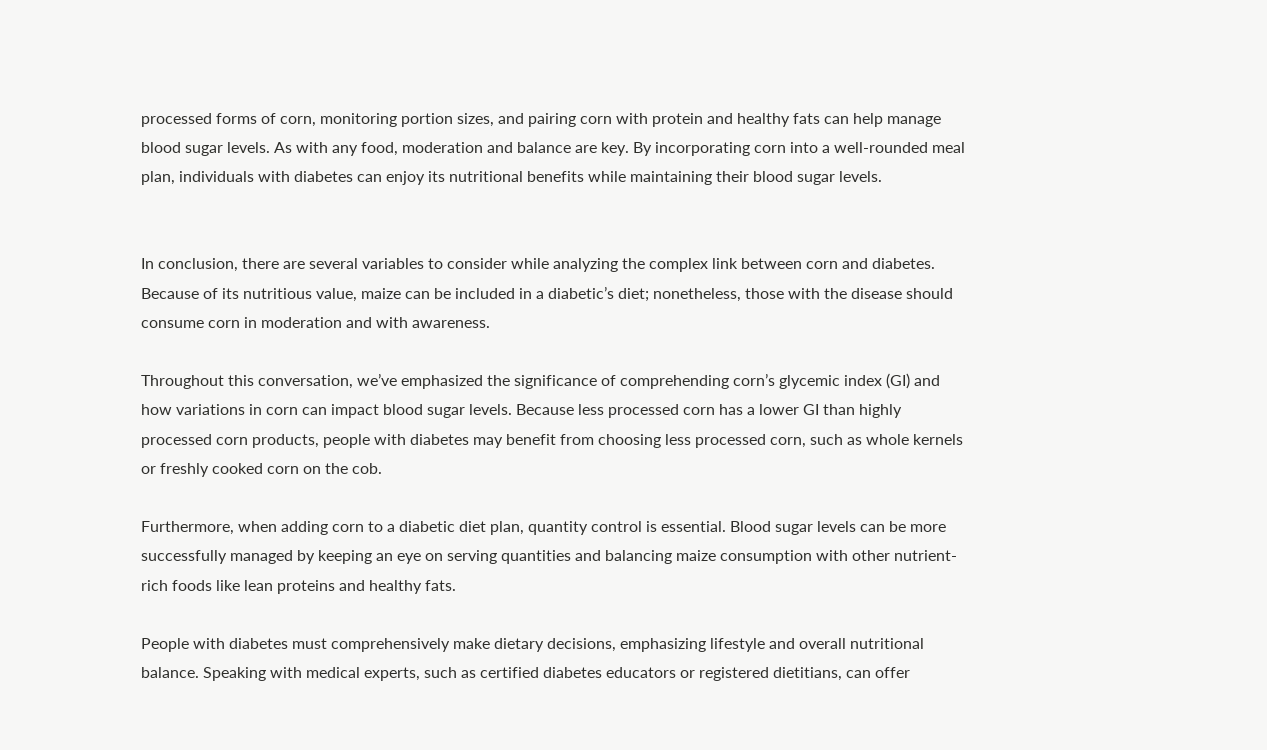processed forms of corn, monitoring portion sizes, and pairing corn with protein and healthy fats can help manage blood sugar levels. As with any food, moderation and balance are key. By incorporating corn into a well-rounded meal plan, individuals with diabetes can enjoy its nutritional benefits while maintaining their blood sugar levels.


In conclusion, there are several variables to consider while analyzing the complex link between corn and diabetes. Because of its nutritious value, maize can be included in a diabetic’s diet; nonetheless, those with the disease should consume corn in moderation and with awareness.

Throughout this conversation, we’ve emphasized the significance of comprehending corn’s glycemic index (GI) and how variations in corn can impact blood sugar levels. Because less processed corn has a lower GI than highly processed corn products, people with diabetes may benefit from choosing less processed corn, such as whole kernels or freshly cooked corn on the cob.

Furthermore, when adding corn to a diabetic diet plan, quantity control is essential. Blood sugar levels can be more successfully managed by keeping an eye on serving quantities and balancing maize consumption with other nutrient-rich foods like lean proteins and healthy fats.

People with diabetes must comprehensively make dietary decisions, emphasizing lifestyle and overall nutritional balance. Speaking with medical experts, such as certified diabetes educators or registered dietitians, can offer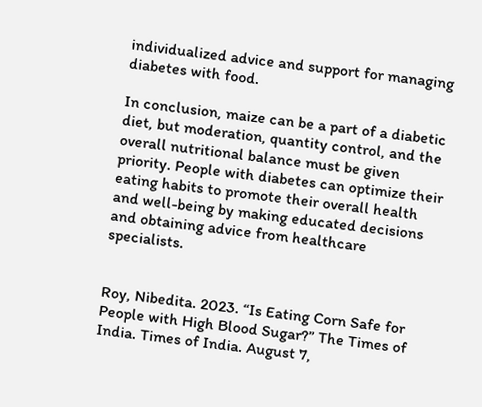individualized advice and support for managing diabetes with food.

In conclusion, maize can be a part of a diabetic diet, but moderation, quantity control, and the overall nutritional balance must be given priority. People with diabetes can optimize their eating habits to promote their overall health and well-being by making educated decisions and obtaining advice from healthcare specialists.


Roy, Nibedita. 2023. “Is Eating Corn Safe for People with High Blood Sugar?” The Times of India. Times of India. August 7,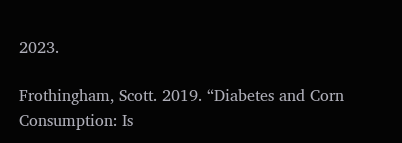2023.

Frothingham, Scott. 2019. “Diabetes and Corn Consumption: Is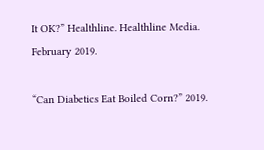It OK?” Healthline. Healthline Media. February 2019.

“Can Diabetics Eat Boiled Corn?” 2019.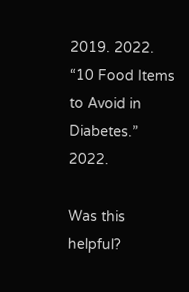2019. 2022. “10 Food Items to Avoid in Diabetes.” 2022.

Was this helpful?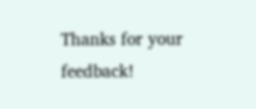Thanks for your feedback!